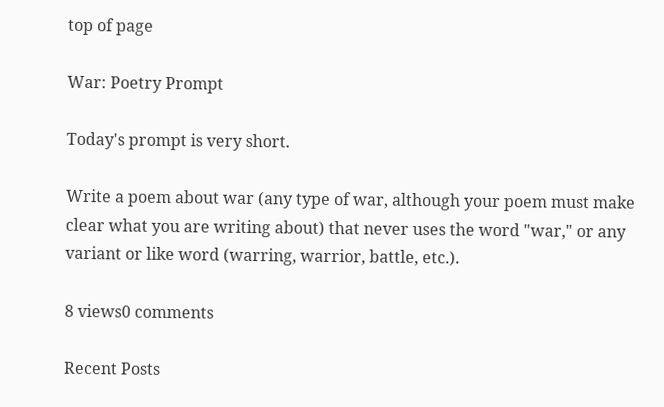top of page

War: Poetry Prompt

Today's prompt is very short.

Write a poem about war (any type of war, although your poem must make clear what you are writing about) that never uses the word "war," or any variant or like word (warring, warrior, battle, etc.).

8 views0 comments

Recent Posts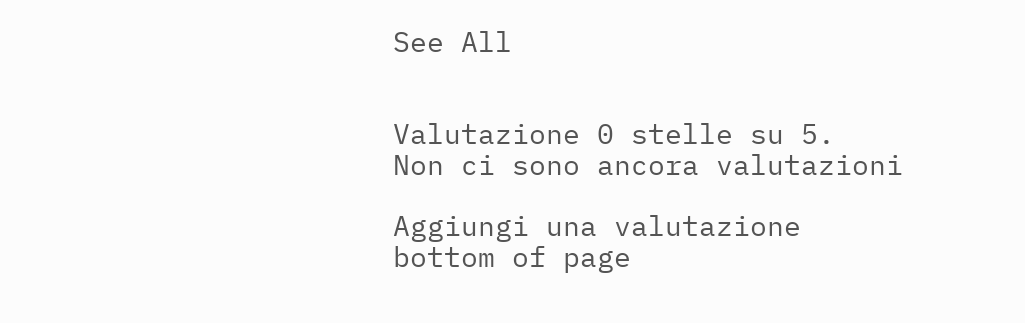See All


Valutazione 0 stelle su 5.
Non ci sono ancora valutazioni

Aggiungi una valutazione
bottom of page